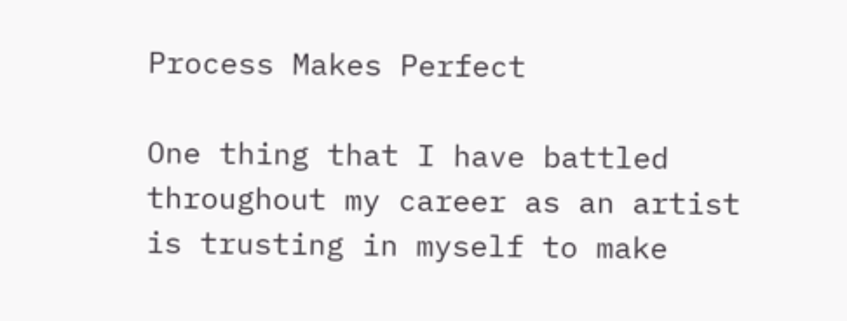Process Makes Perfect

One thing that I have battled throughout my career as an artist is trusting in myself to make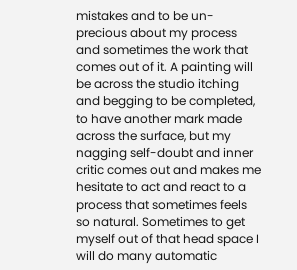mistakes and to be un-precious about my process and sometimes the work that comes out of it. A painting will be across the studio itching and begging to be completed, to have another mark made across the surface, but my nagging self-doubt and inner critic comes out and makes me hesitate to act and react to a process that sometimes feels so natural. Sometimes to get myself out of that head space I will do many automatic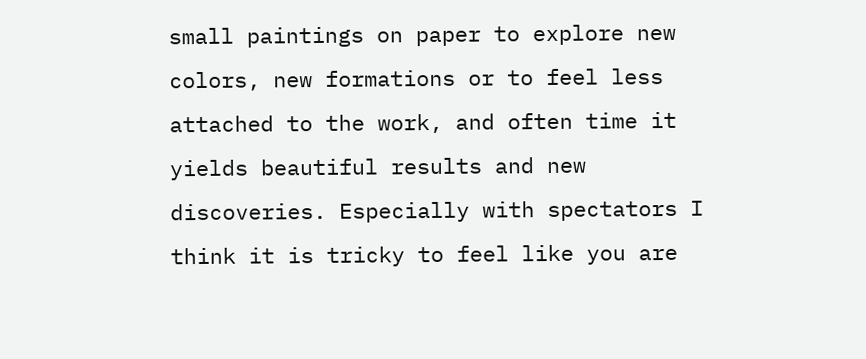small paintings on paper to explore new colors, new formations or to feel less attached to the work, and often time it yields beautiful results and new discoveries. Especially with spectators I think it is tricky to feel like you are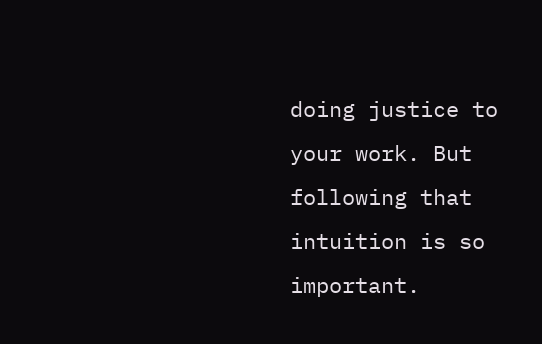doing justice to your work. But following that intuition is so important.